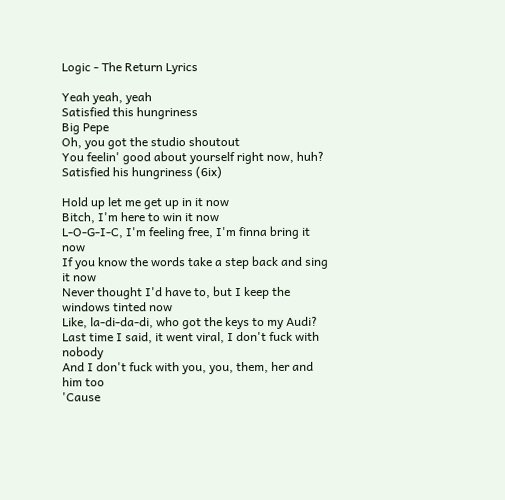Logic - The Return Lyrics

Yeah yeah, yeah
Satisfied this hungriness
Big Pepe
Oh, you got the studio shoutout
You feelin' good about yourself right now, huh?
Satisfied his hungriness (6ix)

Hold up let me get up in it now
Bitch, I'm here to win it now
L-O-G-I-C, I'm feeling free, I'm finna bring it now
If you know the words take a step back and sing it now
Never thought I'd have to, but I keep the windows tinted now
Like, la-di-da-di, who got the keys to my Audi?
Last time I said, it went viral, I don't fuck with nobody
And I don't fuck with you, you, them, her and him too
'Cause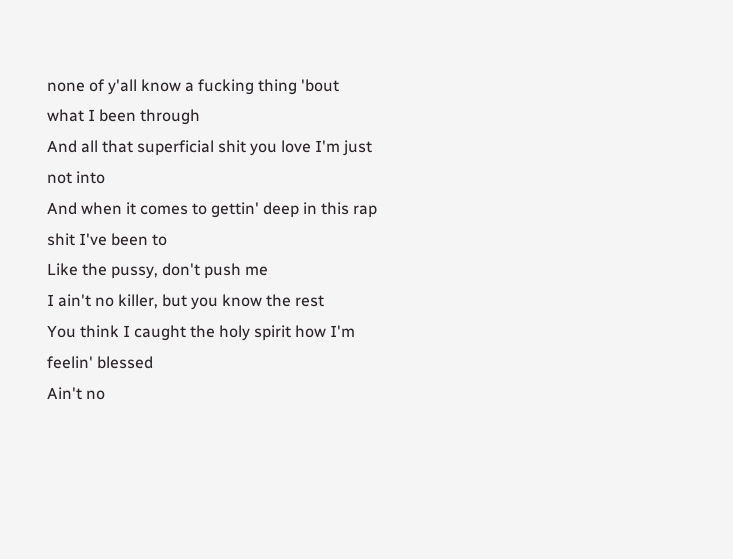none of y'all know a fucking thing 'bout what I been through
And all that superficial shit you love I'm just not into
And when it comes to gettin' deep in this rap shit I've been to
Like the pussy, don't push me
I ain't no killer, but you know the rest
You think I caught the holy spirit how I'm feelin' blessed
Ain't no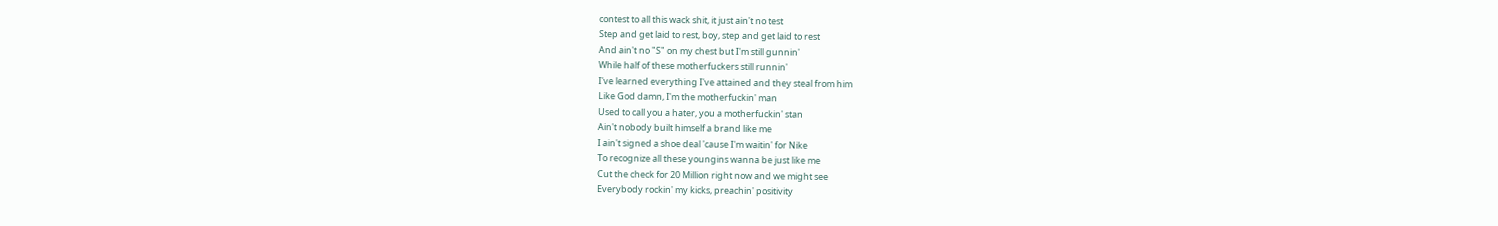contest to all this wack shit, it just ain't no test
Step and get laid to rest, boy, step and get laid to rest
And ain't no "S" on my chest but I'm still gunnin'
While half of these motherfuckers still runnin'
I've learned everything I've attained and they steal from him
Like God damn, I'm the motherfuckin' man
Used to call you a hater, you a motherfuckin' stan
Ain't nobody built himself a brand like me
I ain't signed a shoe deal 'cause I'm waitin' for Nike
To recognize all these youngins wanna be just like me
Cut the check for 20 Million right now and we might see
Everybody rockin' my kicks, preachin' positivity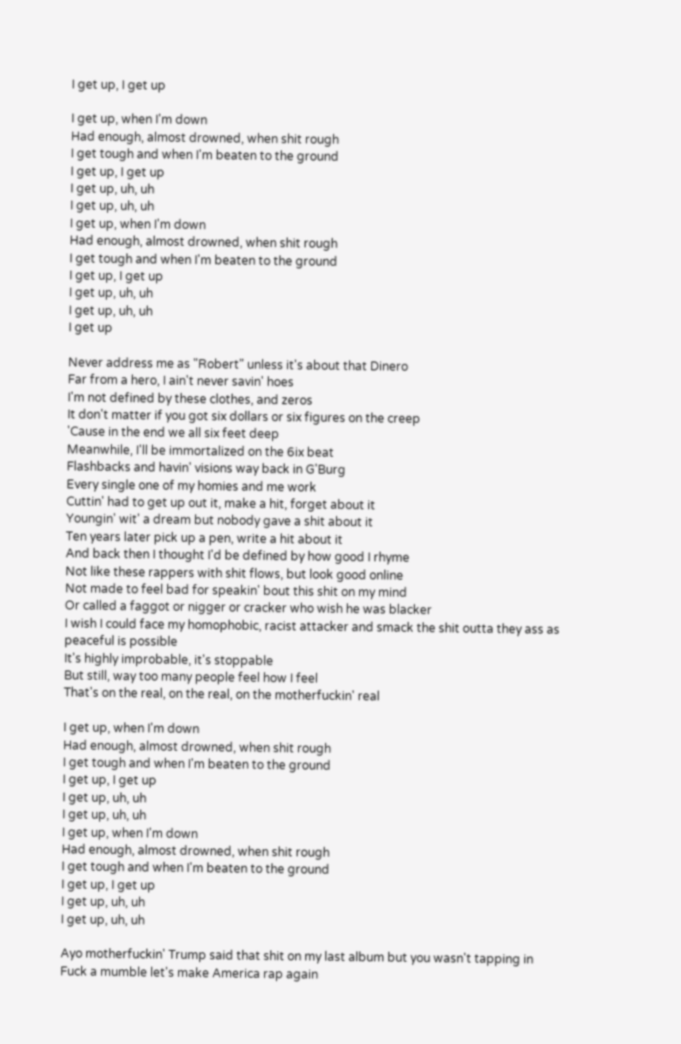I get up, I get up

I get up, when I'm down
Had enough, almost drowned, when shit rough
I get tough and when I'm beaten to the ground
I get up, I get up
I get up, uh, uh
I get up, uh, uh
I get up, when I'm down
Had enough, almost drowned, when shit rough
I get tough and when I'm beaten to the ground
I get up, I get up
I get up, uh, uh
I get up, uh, uh
I get up

Never address me as "Robert" unless it's about that Dinero
Far from a hero, I ain't never savin' hoes
I'm not defined by these clothes, and zeros
It don't matter if you got six dollars or six figures on the creep
'Cause in the end we all six feet deep
Meanwhile, I'll be immortalized on the 6ix beat
Flashbacks and havin' visions way back in G'Burg
Every single one of my homies and me work
Cuttin' had to get up out it, make a hit, forget about it
Youngin' wit' a dream but nobody gave a shit about it
Ten years later pick up a pen, write a hit about it
And back then I thought I'd be defined by how good I rhyme
Not like these rappers with shit flows, but look good online
Not made to feel bad for speakin' bout this shit on my mind
Or called a faggot or nigger or cracker who wish he was blacker
I wish I could face my homophobic, racist attacker and smack the shit outta they ass as peaceful is possible
It's highly improbable, it's stoppable
But still, way too many people feel how I feel
That's on the real, on the real, on the motherfuckin' real

I get up, when I'm down
Had enough, almost drowned, when shit rough
I get tough and when I'm beaten to the ground
I get up, I get up
I get up, uh, uh
I get up, uh, uh
I get up, when I'm down
Had enough, almost drowned, when shit rough
I get tough and when I'm beaten to the ground
I get up, I get up
I get up, uh, uh
I get up, uh, uh

Ayo motherfuckin' Trump said that shit on my last album but you wasn't tapping in
Fuck a mumble let's make America rap again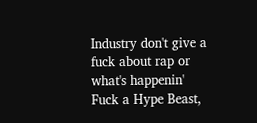Industry don't give a fuck about rap or what's happenin'
Fuck a Hype Beast,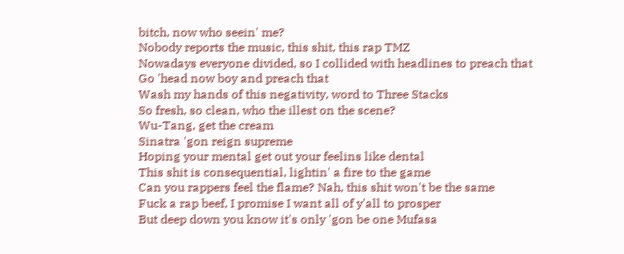bitch, now who seein' me?
Nobody reports the music, this shit, this rap TMZ
Nowadays everyone divided, so I collided with headlines to preach that
Go 'head now boy and preach that
Wash my hands of this negativity, word to Three Stacks
So fresh, so clean, who the illest on the scene?
Wu-Tang, get the cream
Sinatra 'gon reign supreme
Hoping your mental get out your feelins like dental
This shit is consequential, lightin' a fire to the game
Can you rappers feel the flame? Nah, this shit won't be the same
Fuck a rap beef, I promise I want all of y'all to prosper
But deep down you know it's only 'gon be one Mufasa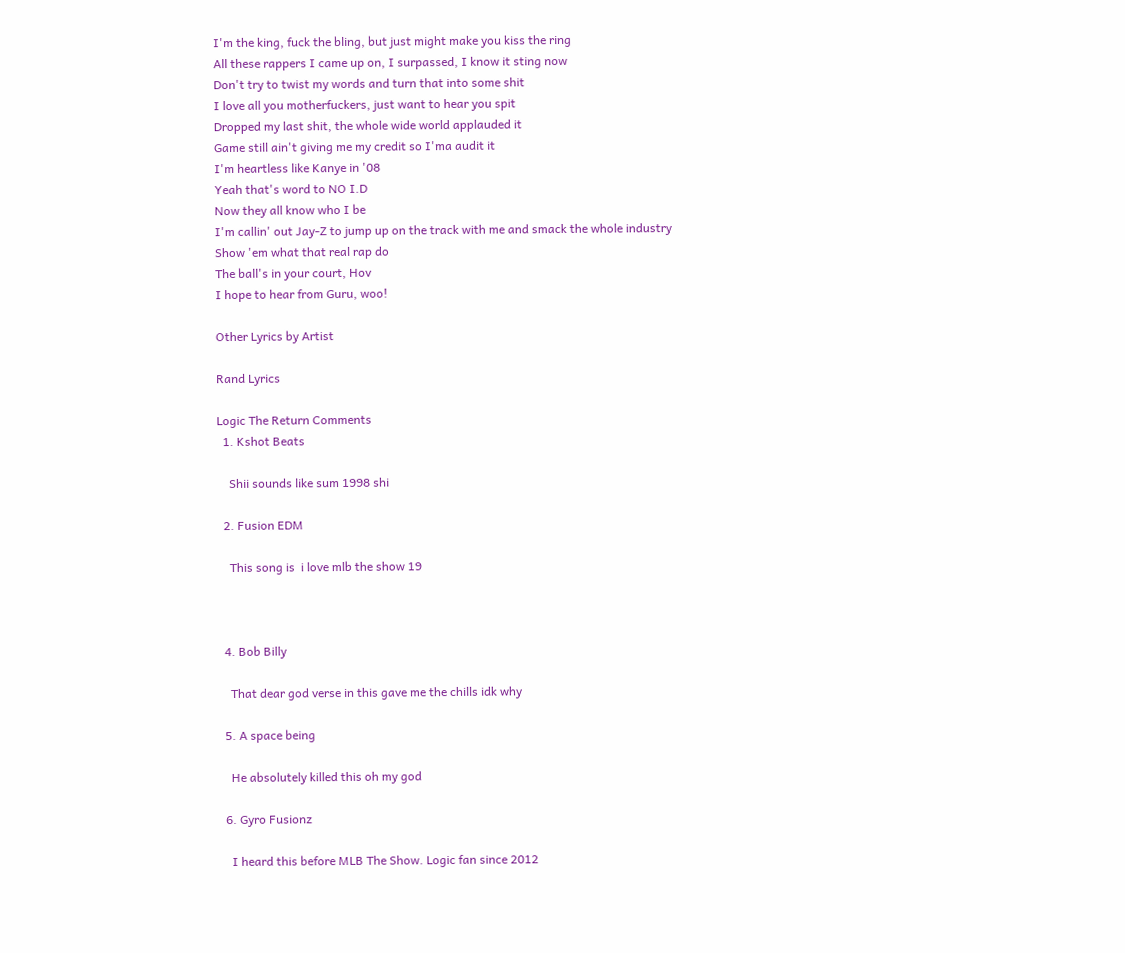I'm the king, fuck the bling, but just might make you kiss the ring
All these rappers I came up on, I surpassed, I know it sting now
Don't try to twist my words and turn that into some shit
I love all you motherfuckers, just want to hear you spit
Dropped my last shit, the whole wide world applauded it
Game still ain't giving me my credit so I'ma audit it
I'm heartless like Kanye in '08
Yeah that's word to NO I.D
Now they all know who I be
I'm callin' out Jay-Z to jump up on the track with me and smack the whole industry
Show 'em what that real rap do
The ball's in your court, Hov
I hope to hear from Guru, woo!

Other Lyrics by Artist

Rand Lyrics

Logic The Return Comments
  1. Kshot Beats

    Shii sounds like sum 1998 shi

  2. Fusion EDM

    This song is  i love mlb the show 19



  4. Bob Billy

    That dear god verse in this gave me the chills idk why

  5. A space being

    He absolutely killed this oh my god

  6. Gyro Fusionz

    I heard this before MLB The Show. Logic fan since 2012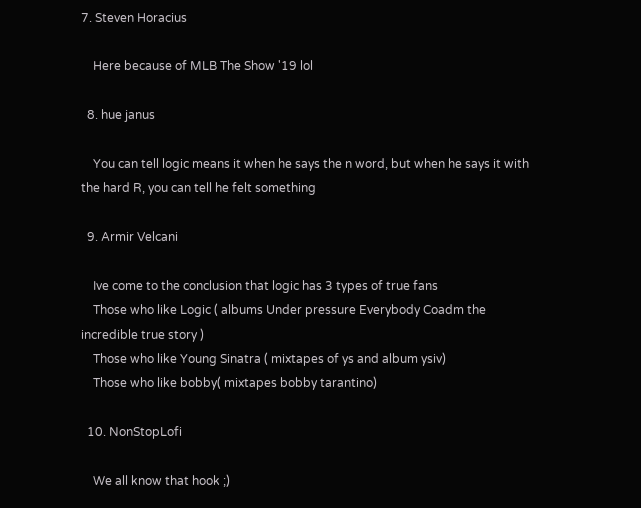7. Steven Horacius

    Here because of MLB The Show '19 lol

  8. hue janus

    You can tell logic means it when he says the n word, but when he says it with the hard R, you can tell he felt something

  9. Armir Velcani

    Ive come to the conclusion that logic has 3 types of true fans
    Those who like Logic ( albums Under pressure Everybody Coadm the incredible true story )
    Those who like Young Sinatra ( mixtapes of ys and album ysiv)
    Those who like bobby( mixtapes bobby tarantino)

  10. NonStopLofi

    We all know that hook ;)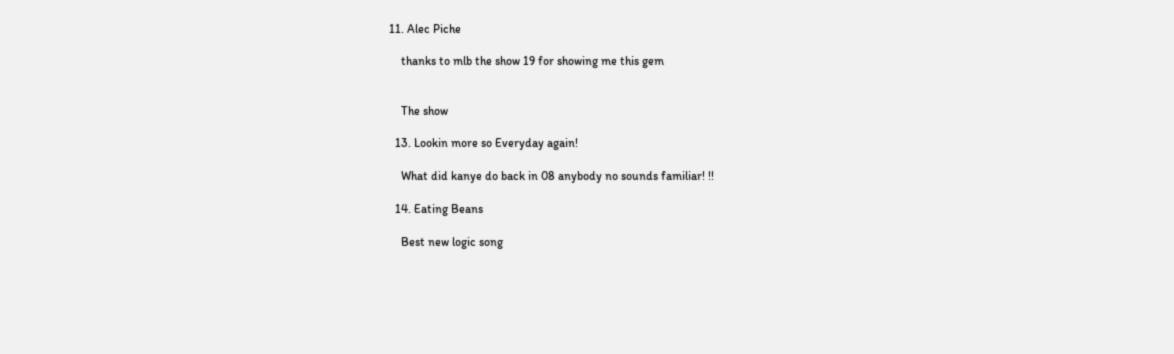11. Alec Piche

    thanks to mlb the show 19 for showing me this gem


    The show

  13. Lookin more so Everyday again!

    What did kanye do back in 08 anybody no sounds familiar! !!

  14. Eating Beans

    Best new logic song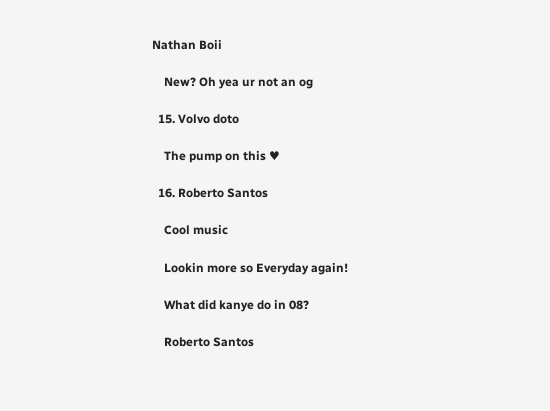Nathan Boii

    New? Oh yea ur not an og

  15. Volvo doto

    The pump on this ♥

  16. Roberto Santos

    Cool music

    Lookin more so Everyday again!

    What did kanye do in 08?

    Roberto Santos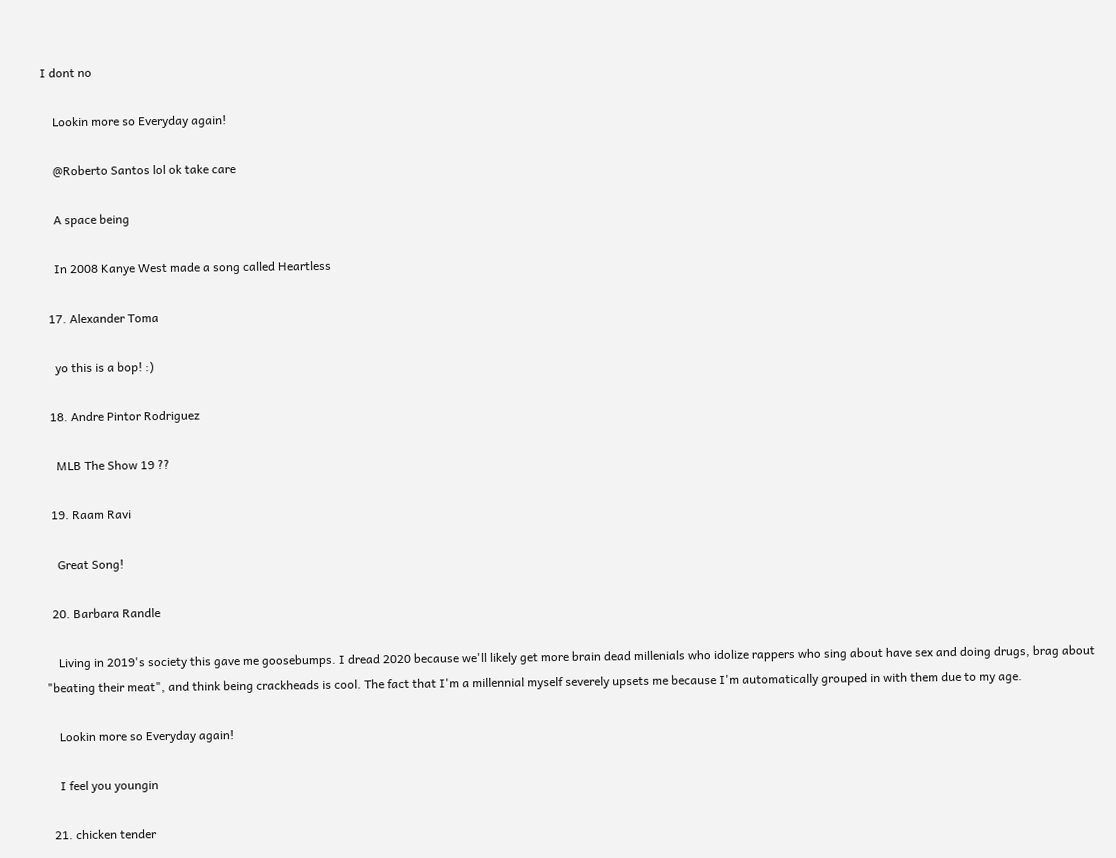I dont no

    Lookin more so Everyday again!

    @Roberto Santos lol ok take care

    A space being

    In 2008 Kanye West made a song called Heartless

  17. Alexander Toma

    yo this is a bop! :)

  18. Andre Pintor Rodriguez

    MLB The Show 19 ??

  19. Raam Ravi

    Great Song!

  20. Barbara Randle

    Living in 2019's society this gave me goosebumps. I dread 2020 because we'll likely get more brain dead millenials who idolize rappers who sing about have sex and doing drugs, brag about "beating their meat", and think being crackheads is cool. The fact that I'm a millennial myself severely upsets me because I'm automatically grouped in with them due to my age.

    Lookin more so Everyday again!

    I feel you youngin

  21. chicken tender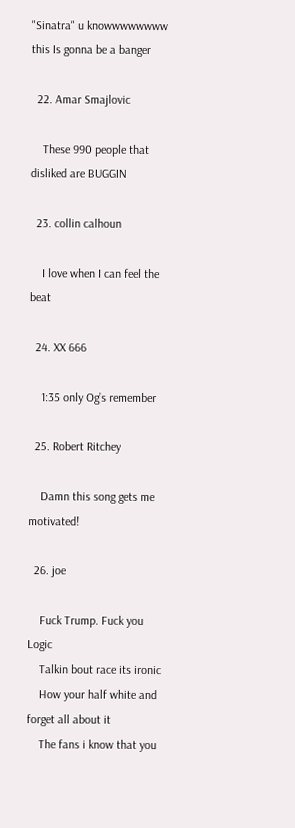"Sinatra" u knowwwwwwww this Is gonna be a banger

  22. Amar Smajlovic

    These 990 people that disliked are BUGGIN

  23. collin calhoun

    I love when I can feel the beat

  24. XX 666

    1:35 only Og’s remember

  25. Robert Ritchey

    Damn this song gets me motivated!

  26. joe

    Fuck Trump. Fuck you Logic
    Talkin bout race its ironic
    How your half white and forget all about it
    The fans i know that you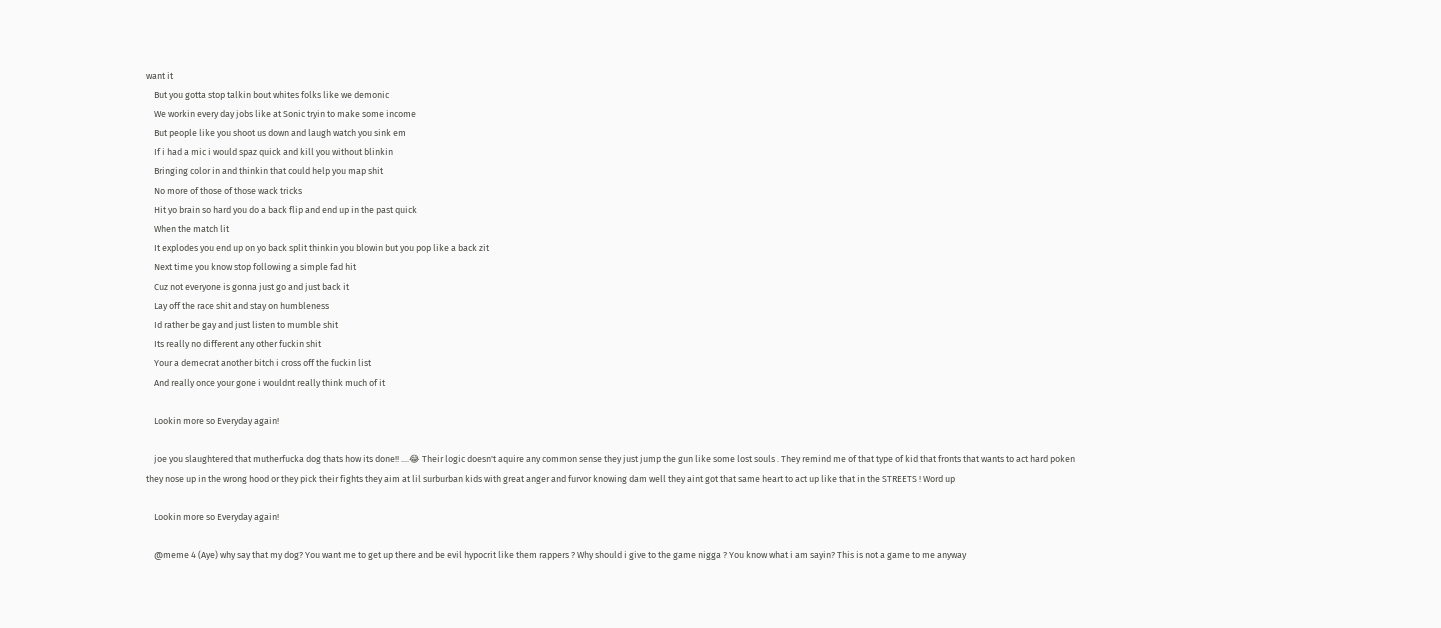want it
    But you gotta stop talkin bout whites folks like we demonic
    We workin every day jobs like at Sonic tryin to make some income
    But people like you shoot us down and laugh watch you sink em
    If i had a mic i would spaz quick and kill you without blinkin
    Bringing color in and thinkin that could help you map shit
    No more of those of those wack tricks
    Hit yo brain so hard you do a back flip and end up in the past quick
    When the match lit
    It explodes you end up on yo back split thinkin you blowin but you pop like a back zit
    Next time you know stop following a simple fad hit
    Cuz not everyone is gonna just go and just back it
    Lay off the race shit and stay on humbleness
    Id rather be gay and just listen to mumble shit
    Its really no different any other fuckin shit
    Your a demecrat another bitch i cross off the fuckin list
    And really once your gone i wouldnt really think much of it

    Lookin more so Everyday again!

    joe you slaughtered that mutherfucka dog thats how its done!! ....😂 Their logic doesn't aquire any common sense they just jump the gun like some lost souls . They remind me of that type of kid that fronts that wants to act hard poken they nose up in the wrong hood or they pick their fights they aim at lil surburban kids with great anger and furvor knowing dam well they aint got that same heart to act up like that in the STREETS ! Word up

    Lookin more so Everyday again!

    @meme 4 (Aye) why say that my dog? You want me to get up there and be evil hypocrit like them rappers ? Why should i give to the game nigga ? You know what i am sayin? This is not a game to me anyway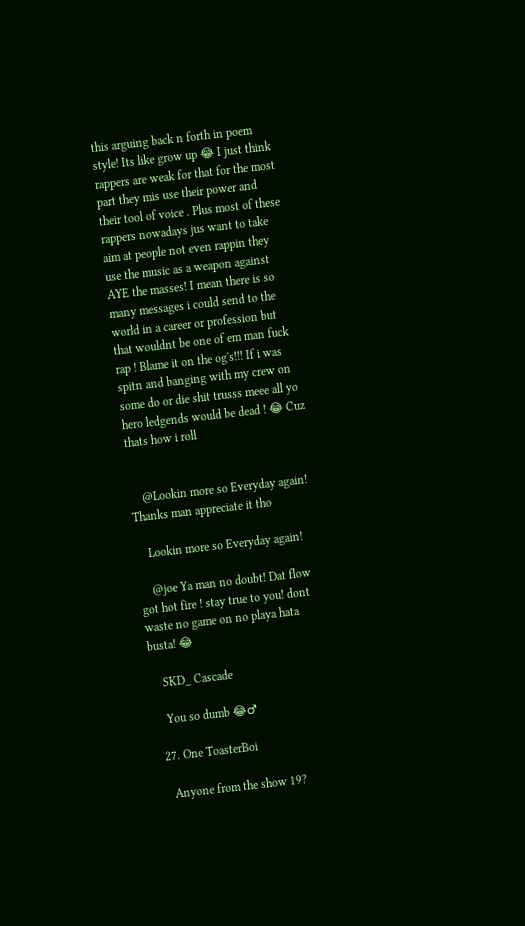this arguing back n forth in poem style! Its like grow up 😂 I just think rappers are weak for that for the most part they mis use their power and their tool of voice . Plus most of these rappers nowadays jus want to take aim at people not even rappin they use the music as a weapon against AYE the masses! I mean there is so many messages i could send to the world in a career or profession but that wouldnt be one of em man fuck rap ! Blame it on the og's!!! If i was spitn and banging with my crew on some do or die shit trusss meee all yo hero ledgends would be dead ! 😂 Cuz thats how i roll


    @Lookin more so Everyday again! Thanks man appreciate it tho

    Lookin more so Everyday again!

    @joe Ya man no doubt! Dat flow got hot fire ! stay true to you! dont waste no game on no playa hata busta! 😂

    SKD_ Cascade

    You so dumb 😂♂

  27. One ToasterBoi

    Anyone from the show 19?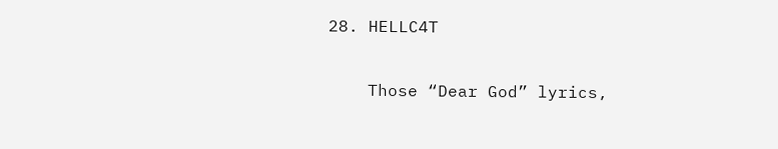28. HELLC4T

    Those “Dear God” lyrics,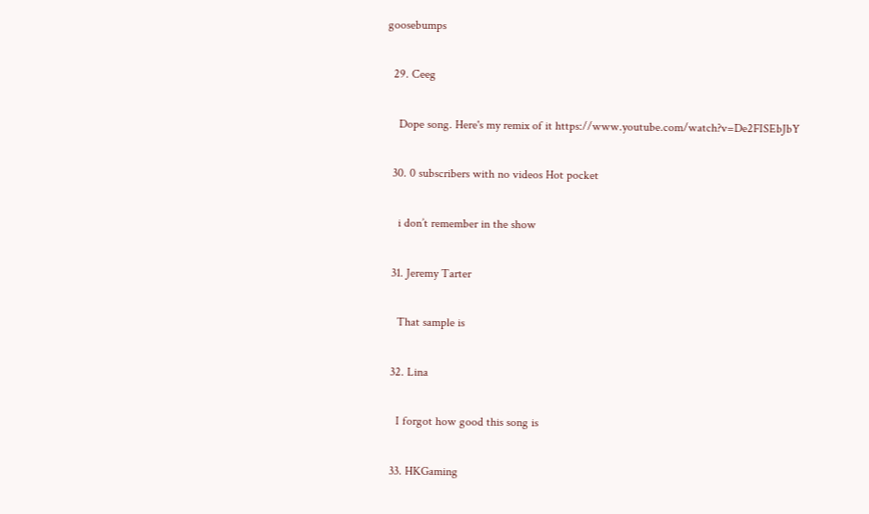goosebumps

  29. Ceeg

    Dope song. Here's my remix of it https://www.youtube.com/watch?v=De2FISEbJbY

  30. 0 subscribers with no videos Hot pocket

    i don’t remember in the show

  31. Jeremy Tarter

    That sample is

  32. Lina

    I forgot how good this song is

  33. HKGaming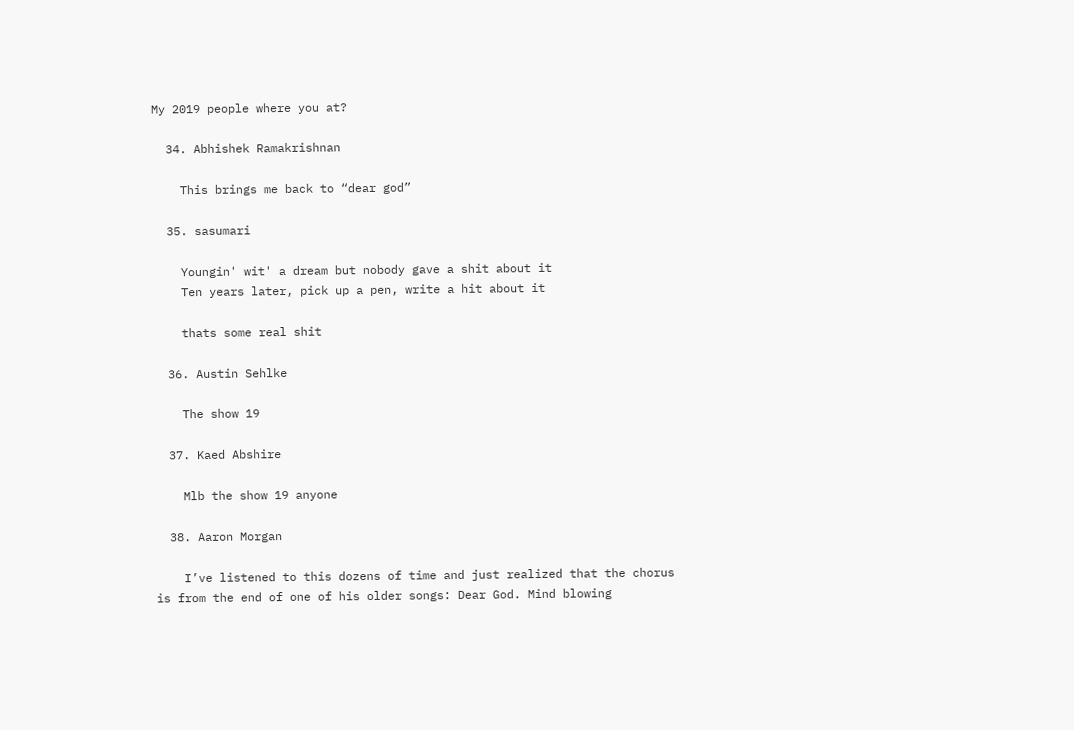My 2019 people where you at?

  34. Abhishek Ramakrishnan

    This brings me back to “dear god”

  35. sasumari

    Youngin' wit' a dream but nobody gave a shit about it
    Ten years later, pick up a pen, write a hit about it

    thats some real shit

  36. Austin Sehlke

    The show 19

  37. Kaed Abshire

    Mlb the show 19 anyone

  38. Aaron Morgan

    I’ve listened to this dozens of time and just realized that the chorus is from the end of one of his older songs: Dear God. Mind blowing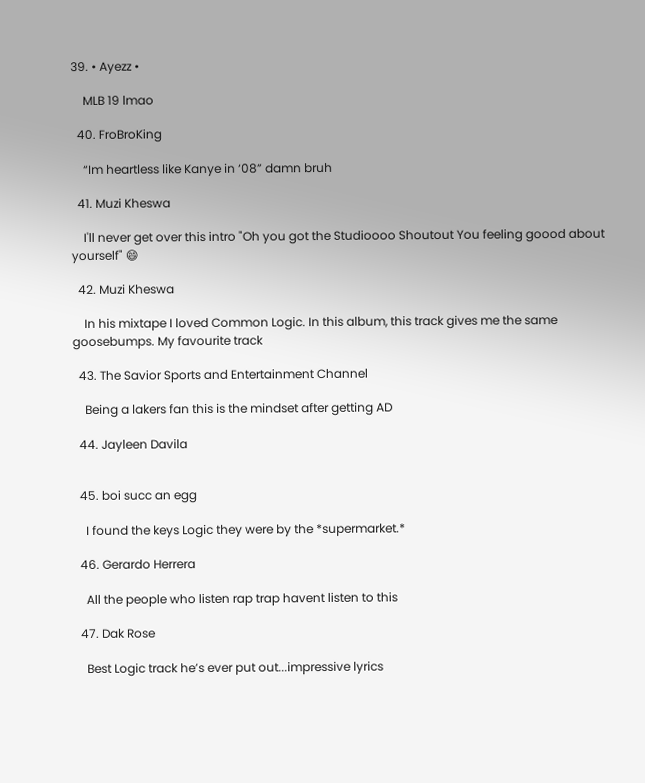39. • Ayezz •

    MLB 19 lmao

  40. FroBroKing

    “Im heartless like Kanye in ‘08” damn bruh

  41. Muzi Kheswa

    I'll never get over this intro "Oh you got the Studioooo Shoutout You feeling goood about yourself" 😄

  42. Muzi Kheswa

    In his mixtape I loved Common Logic. In this album, this track gives me the same goosebumps. My favourite track

  43. The Savior Sports and Entertainment Channel

    Being a lakers fan this is the mindset after getting AD

  44. Jayleen Davila


  45. boi succ an egg

    I found the keys Logic they were by the *supermarket.*

  46. Gerardo Herrera

    All the people who listen rap trap havent listen to this

  47. Dak Rose

    Best Logic track he’s ever put out...impressive lyrics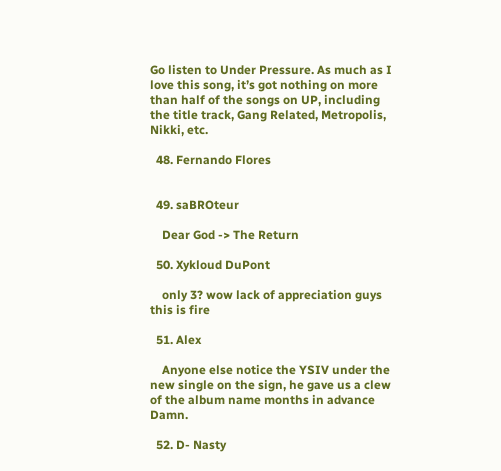Go listen to Under Pressure. As much as I love this song, it’s got nothing on more than half of the songs on UP, including the title track, Gang Related, Metropolis, Nikki, etc.

  48. Fernando Flores


  49. saBROteur

    Dear God -> The Return

  50. Xykloud DuPont

    only 3? wow lack of appreciation guys this is fire

  51. Alex

    Anyone else notice the YSIV under the new single on the sign, he gave us a clew of the album name months in advance Damn.

  52. D- Nasty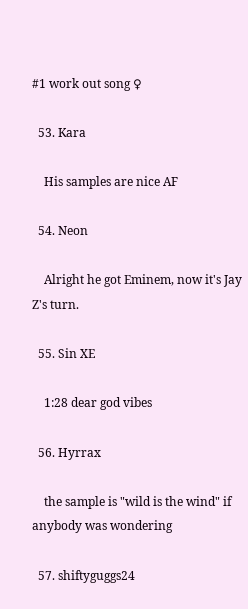#1 work out song ♀

  53. Kara

    His samples are nice AF

  54. Neon

    Alright he got Eminem, now it's Jay Z's turn.

  55. Sin XE

    1:28 dear god vibes

  56. Hyrrax

    the sample is "wild is the wind" if anybody was wondering

  57. shiftyguggs24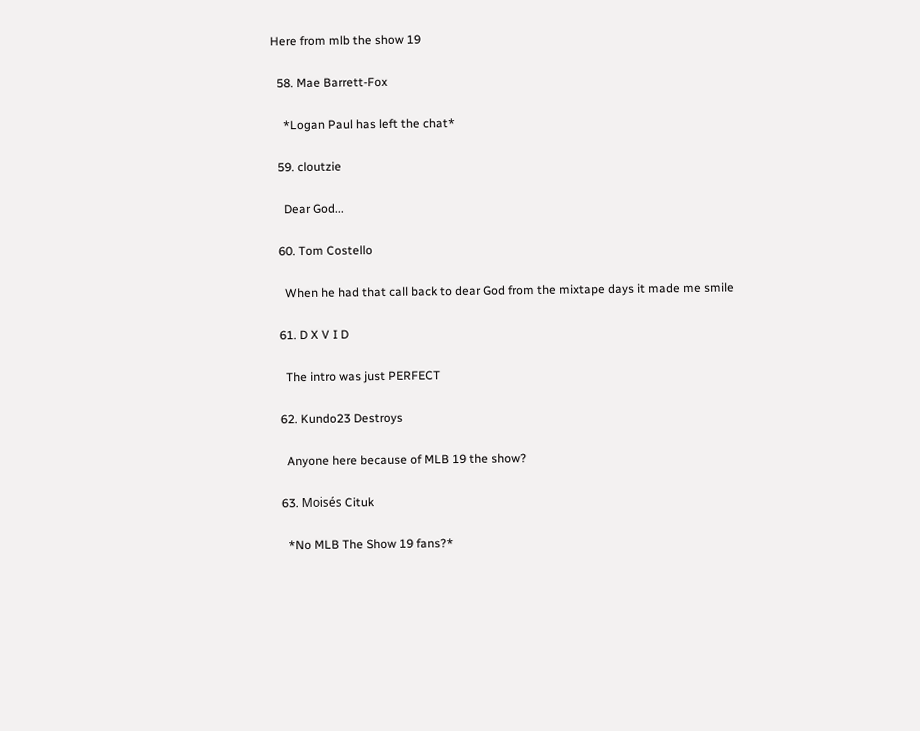Here from mlb the show 19

  58. Mae Barrett-Fox

    *Logan Paul has left the chat*

  59. cloutzie

    Dear God...

  60. Tom Costello

    When he had that call back to dear God from the mixtape days it made me smile

  61. D X V I D

    The intro was just PERFECT

  62. Kundo23 Destroys

    Anyone here because of MLB 19 the show?

  63. Moisés Cituk

    *No MLB The Show 19 fans?*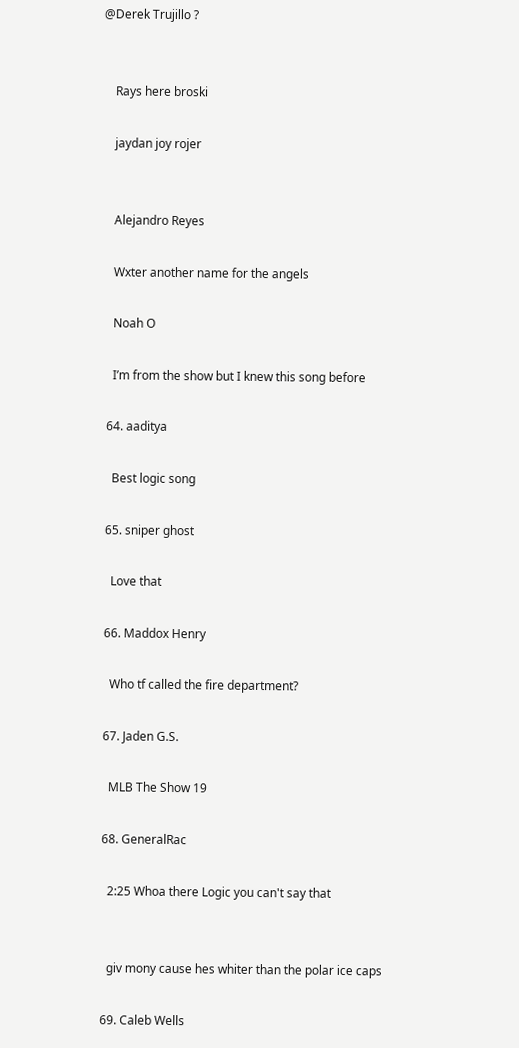@Derek Trujillo ?


    Rays here broski

    jaydan joy rojer


    Alejandro Reyes

    Wxter another name for the angels

    Noah O

    I’m from the show but I knew this song before

  64. aaditya

    Best logic song

  65. sniper ghost

    Love that

  66. Maddox Henry

    Who tf called the fire department?

  67. Jaden G.S.

    MLB The Show 19

  68. GeneralRac

    2:25 Whoa there Logic you can't say that


    giv mony cause hes whiter than the polar ice caps

  69. Caleb Wells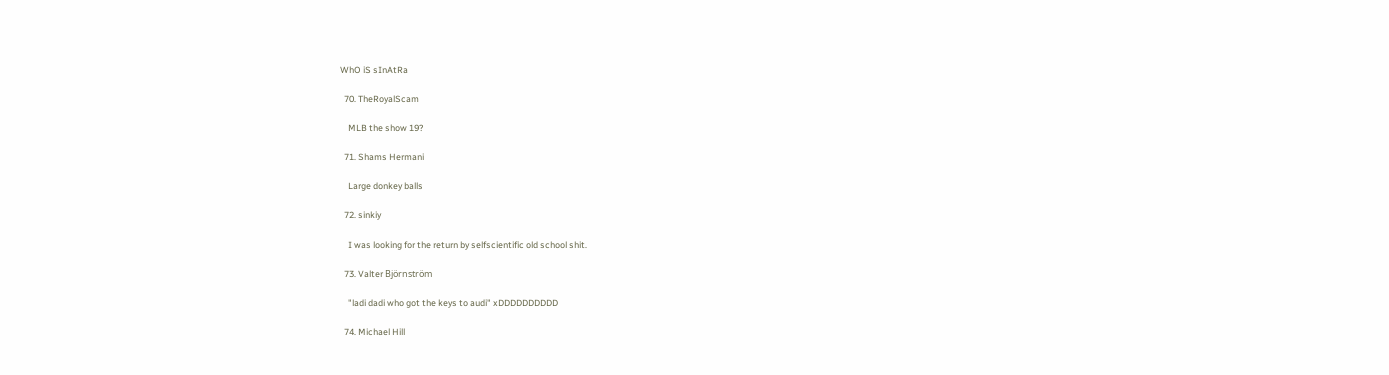WhO iS sInAtRa

  70. TheRoyalScam

    MLB the show 19?

  71. Shams Hermani

    Large donkey balls

  72. sinkiy

    I was looking for the return by selfscientific old school shit.

  73. Valter Björnström

    "ladi dadi who got the keys to audi" xDDDDDDDDDD

  74. Michael Hill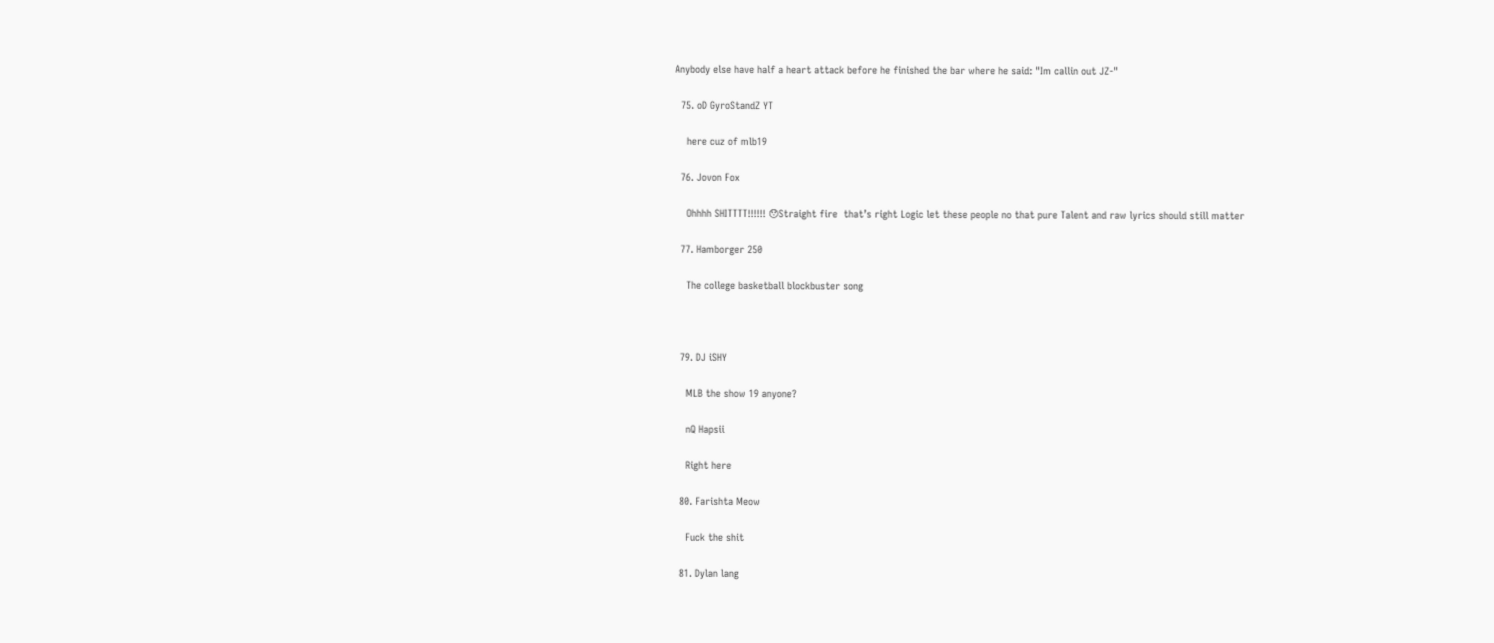Anybody else have half a heart attack before he finished the bar where he said: "Im callin out JZ-"

  75. oD GyroStandZ YT

    here cuz of mlb19

  76. Jovon Fox

    Ohhhh SHITTTT!!!!!! 😯Straight fire  that’s right Logic let these people no that pure Talent and raw lyrics should still matter

  77. Hamborger 250

    The college basketball blockbuster song



  79. DJ iSHY

    MLB the show 19 anyone?

    nQ Hapsii

    Right here

  80. Farishta Meow

    Fuck the shit

  81. Dylan lang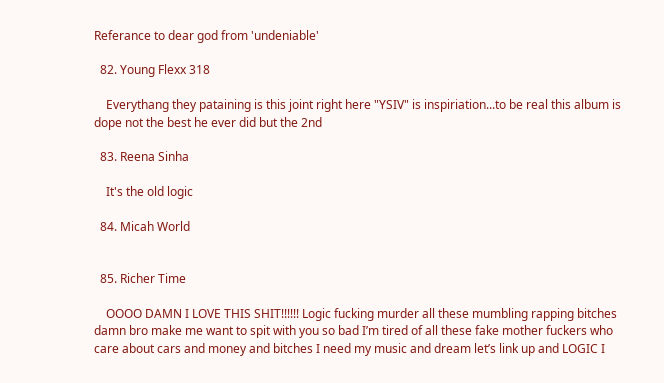Referance to dear god from 'undeniable'

  82. Young Flexx 318

    Everythang they pataining is this joint right here "YSIV" is inspiriation...to be real this album is dope not the best he ever did but the 2nd

  83. Reena Sinha

    It's the old logic

  84. Micah World


  85. Richer Time

    OOOO DAMN I LOVE THIS SHIT!!!!!! Logic fucking murder all these mumbling rapping bitches damn bro make me want to spit with you so bad I’m tired of all these fake mother fuckers who care about cars and money and bitches I need my music and dream let’s link up and LOGIC I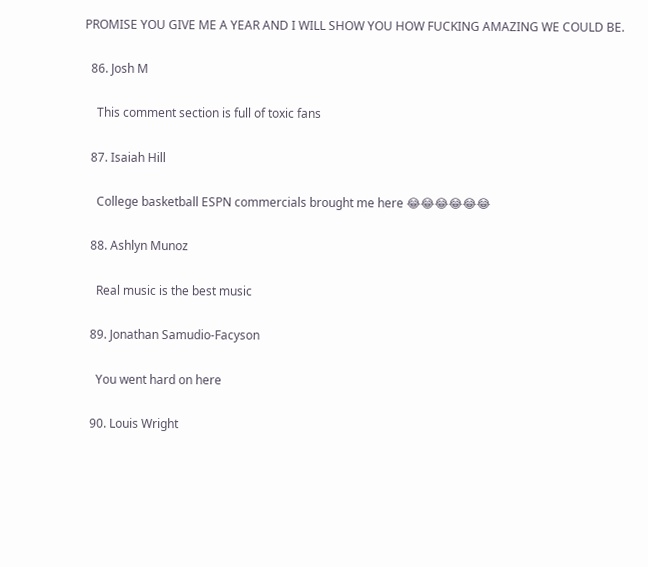PROMISE YOU GIVE ME A YEAR AND I WILL SHOW YOU HOW FUCKING AMAZING WE COULD BE.

  86. Josh M

    This comment section is full of toxic fans

  87. Isaiah Hill

    College basketball ESPN commercials brought me here 😂😂😂😂😂😂

  88. Ashlyn Munoz

    Real music is the best music

  89. Jonathan Samudio-Facyson

    You went hard on here

  90. Louis Wright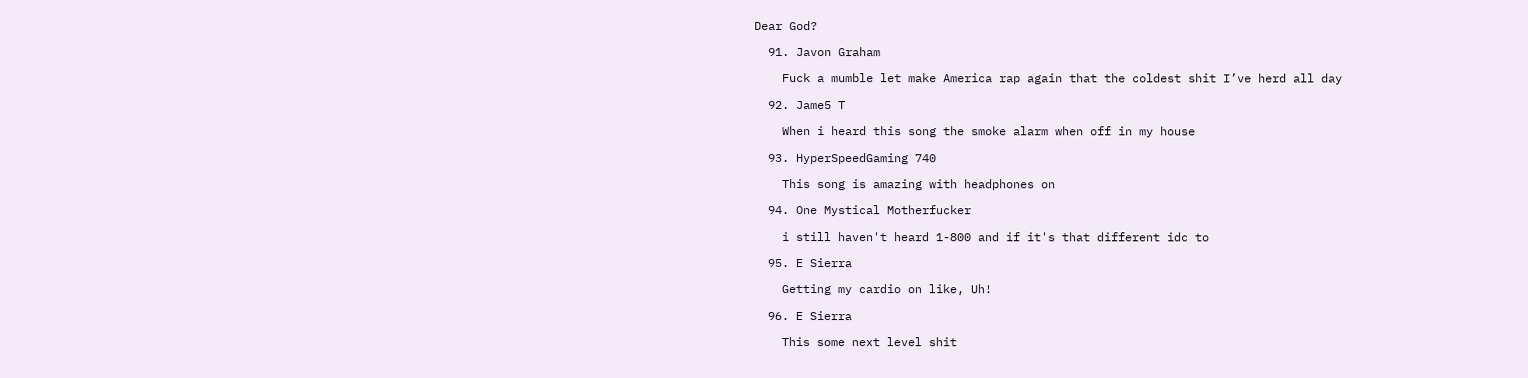Dear God?

  91. Javon Graham

    Fuck a mumble let make America rap again that the coldest shit I’ve herd all day

  92. Jame5 T

    When i heard this song the smoke alarm when off in my house

  93. HyperSpeedGaming 740

    This song is amazing with headphones on

  94. One Mystical Motherfucker

    i still haven't heard 1-800 and if it's that different idc to

  95. E Sierra

    Getting my cardio on like, Uh!

  96. E Sierra

    This some next level shit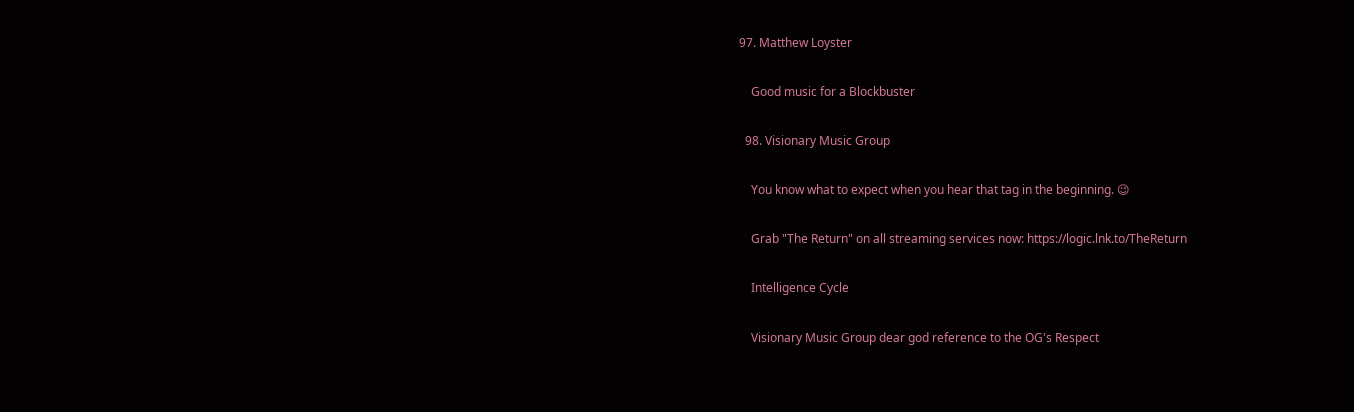97. Matthew Loyster

    Good music for a Blockbuster

  98. Visionary Music Group

    You know what to expect when you hear that tag in the beginning. 😉

    Grab "The Return" on all streaming services now: https://logic.lnk.to/TheReturn

    Intelligence Cycle

    Visionary Music Group dear god reference to the OG's Respect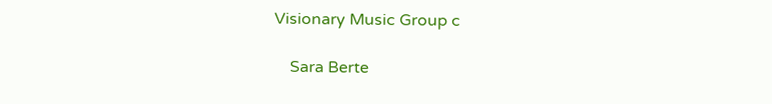Visionary Music Group c

    Sara Berte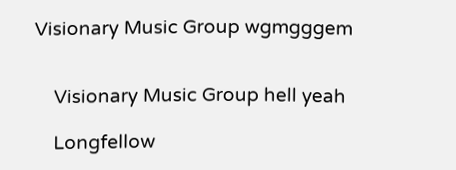Visionary Music Group wgmgggem


    Visionary Music Group hell yeah

    Longfellow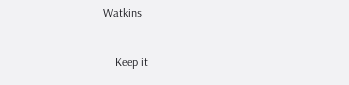Watkins

    Keep it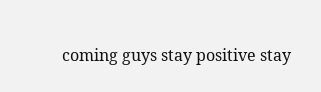coming guys stay positive stay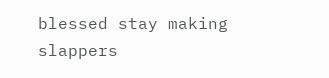blessed stay making slappers